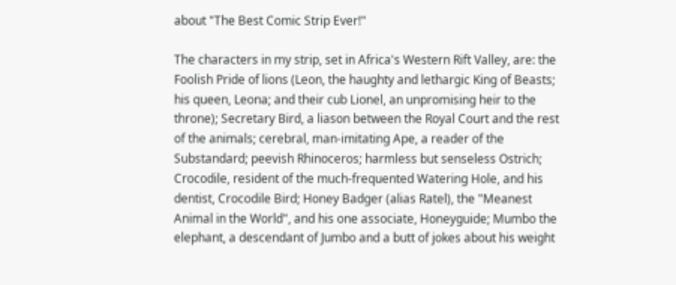about "The Best Comic Strip Ever!"

The characters in my strip, set in Africa's Western Rift Valley, are: the Foolish Pride of lions (Leon, the haughty and lethargic King of Beasts; his queen, Leona; and their cub Lionel, an unpromising heir to the throne); Secretary Bird, a liason between the Royal Court and the rest of the animals; cerebral, man-imitating Ape, a reader of the Substandard; peevish Rhinoceros; harmless but senseless Ostrich; Crocodile, resident of the much-frequented Watering Hole, and his dentist, Crocodile Bird; Honey Badger (alias Ratel), the "Meanest Animal in the World", and his one associate, Honeyguide; Mumbo the elephant, a descendant of Jumbo and a butt of jokes about his weight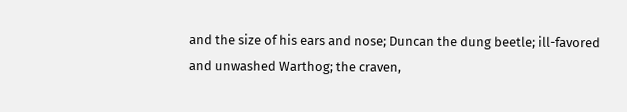and the size of his ears and nose; Duncan the dung beetle; ill-favored and unwashed Warthog; the craven,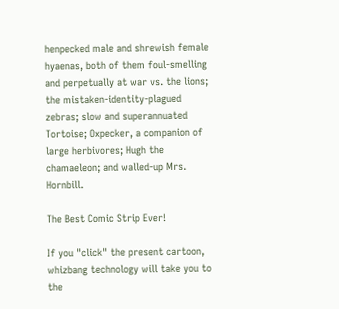henpecked male and shrewish female hyaenas, both of them foul-smelling and perpetually at war vs. the lions; the mistaken-identity-plagued zebras; slow and superannuated Tortoise; Oxpecker, a companion of large herbivores; Hugh the chamaeleon; and walled-up Mrs. Hornbill.

The Best Comic Strip Ever!

If you "click" the present cartoon, whizbang technology will take you to the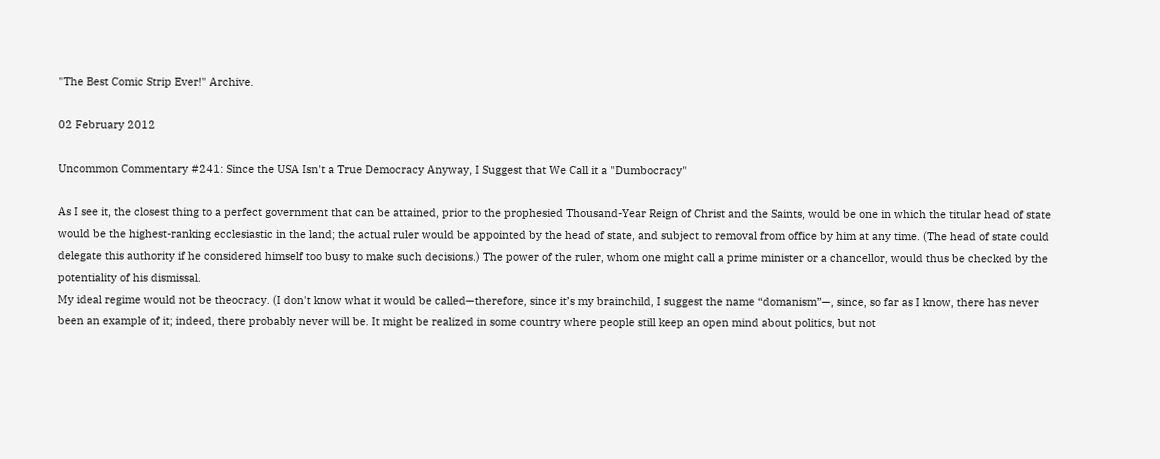"The Best Comic Strip Ever!" Archive.

02 February 2012

Uncommon Commentary #241: Since the USA Isn't a True Democracy Anyway, I Suggest that We Call it a "Dumbocracy"

As I see it, the closest thing to a perfect government that can be attained, prior to the prophesied Thousand-Year Reign of Christ and the Saints, would be one in which the titular head of state would be the highest-ranking ecclesiastic in the land; the actual ruler would be appointed by the head of state, and subject to removal from office by him at any time. (The head of state could delegate this authority if he considered himself too busy to make such decisions.) The power of the ruler, whom one might call a prime minister or a chancellor, would thus be checked by the potentiality of his dismissal.
My ideal regime would not be theocracy. (I don't know what it would be called—therefore, since it’s my brainchild, I suggest the name “domanism”—, since, so far as I know, there has never been an example of it; indeed, there probably never will be. It might be realized in some country where people still keep an open mind about politics, but not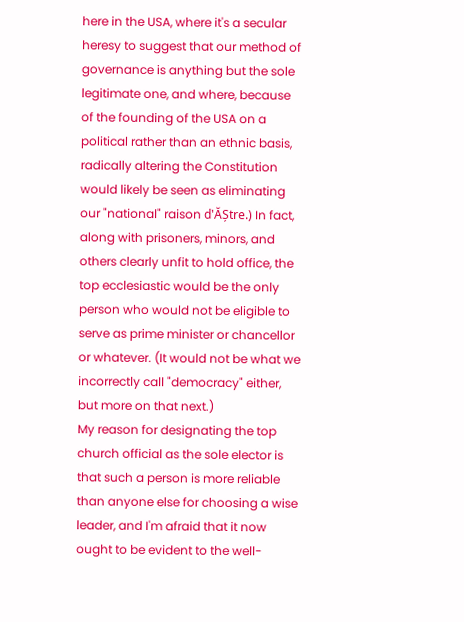here in the USA, where it's a secular heresy to suggest that our method of governance is anything but the sole legitimate one, and where, because of the founding of the USA on a political rather than an ethnic basis, radically altering the Constitution would likely be seen as eliminating our "national" raison d'ĂȘtre.) In fact, along with prisoners, minors, and others clearly unfit to hold office, the top ecclesiastic would be the only person who would not be eligible to serve as prime minister or chancellor or whatever. (It would not be what we incorrectly call "democracy" either, but more on that next.)
My reason for designating the top church official as the sole elector is that such a person is more reliable than anyone else for choosing a wise leader, and I'm afraid that it now ought to be evident to the well-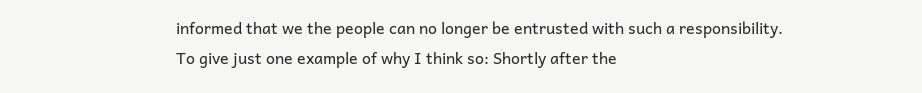informed that we the people can no longer be entrusted with such a responsibility. To give just one example of why I think so: Shortly after the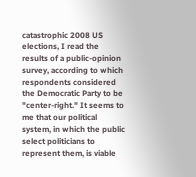catastrophic 2008 US elections, I read the results of a public-opinion survey, according to which respondents considered the Democratic Party to be "center-right." It seems to me that our political system, in which the public select politicians to represent them, is viable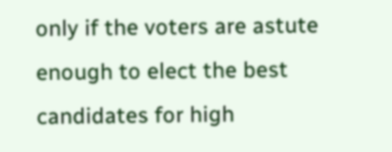only if the voters are astute enough to elect the best candidates for high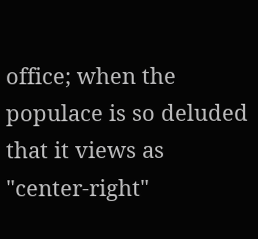office; when the populace is so deluded that it views as "center-right"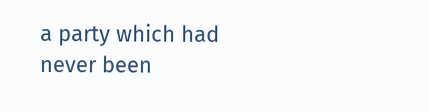a party which had never been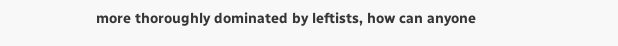more thoroughly dominated by leftists, how can anyone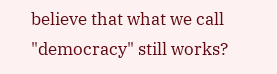believe that what we call "democracy" still works?